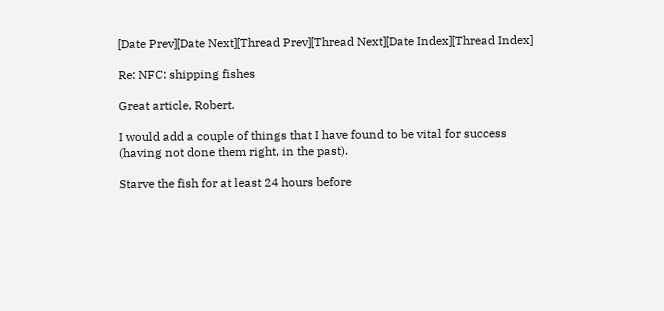[Date Prev][Date Next][Thread Prev][Thread Next][Date Index][Thread Index]

Re: NFC: shipping fishes

Great article, Robert.

I would add a couple of things that I have found to be vital for success
(having not done them right, in the past).

Starve the fish for at least 24 hours before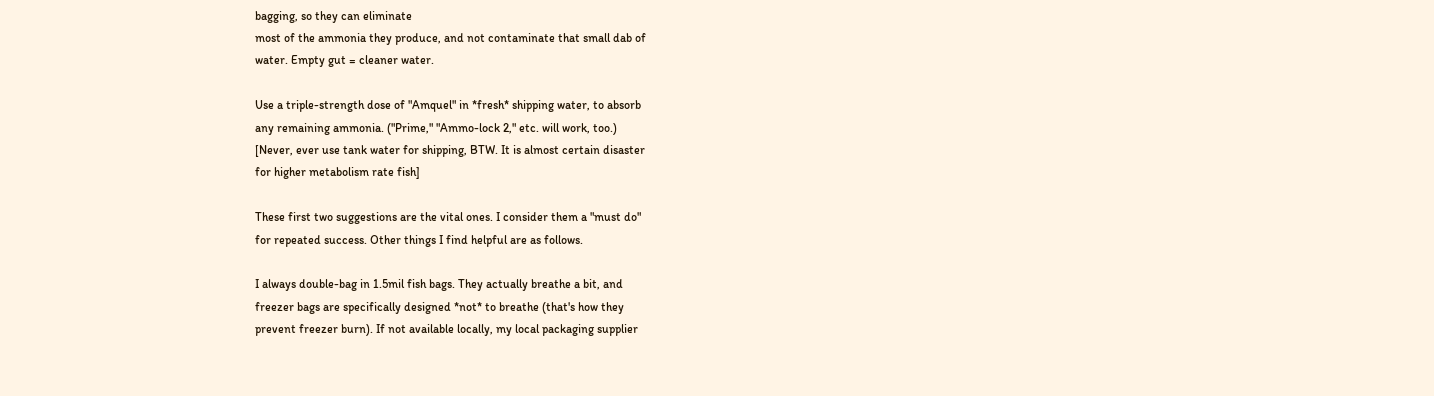bagging, so they can eliminate
most of the ammonia they produce, and not contaminate that small dab of
water. Empty gut = cleaner water.

Use a triple-strength dose of "Amquel" in *fresh* shipping water, to absorb
any remaining ammonia. ("Prime," "Ammo-lock 2," etc. will work, too.)
[Never, ever use tank water for shipping, BTW. It is almost certain disaster
for higher metabolism rate fish]

These first two suggestions are the vital ones. I consider them a "must do"
for repeated success. Other things I find helpful are as follows.

I always double-bag in 1.5mil fish bags. They actually breathe a bit, and
freezer bags are specifically designed *not* to breathe (that's how they
prevent freezer burn). If not available locally, my local packaging supplier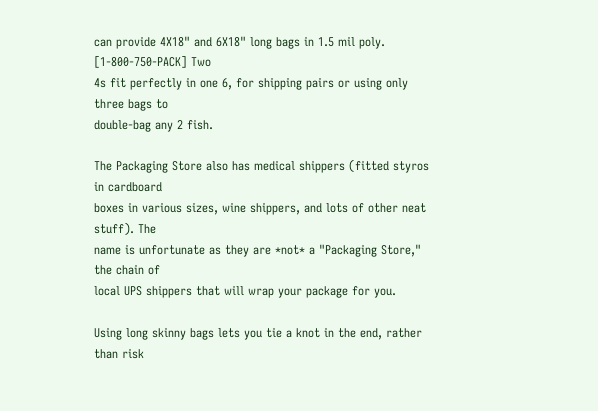can provide 4X18" and 6X18" long bags in 1.5 mil poly. [1-800-750-PACK] Two
4s fit perfectly in one 6, for shipping pairs or using only three bags to
double-bag any 2 fish.

The Packaging Store also has medical shippers (fitted styros in cardboard
boxes in various sizes, wine shippers, and lots of other neat stuff). The
name is unfortunate as they are *not* a "Packaging Store," the chain of
local UPS shippers that will wrap your package for you.

Using long skinny bags lets you tie a knot in the end, rather than risk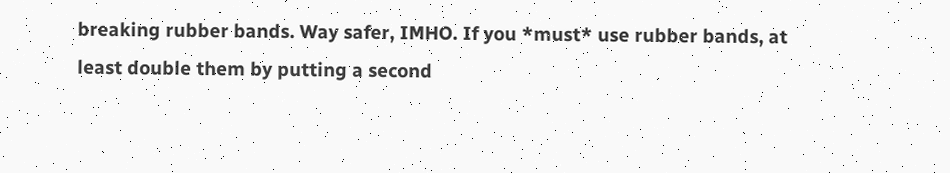breaking rubber bands. Way safer, IMHO. If you *must* use rubber bands, at
least double them by putting a second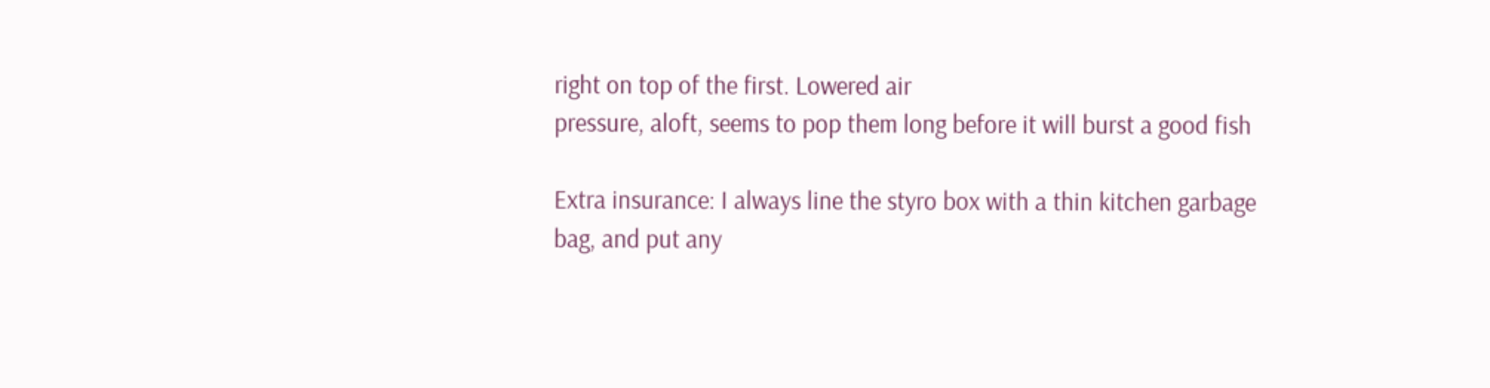right on top of the first. Lowered air
pressure, aloft, seems to pop them long before it will burst a good fish

Extra insurance: I always line the styro box with a thin kitchen garbage
bag, and put any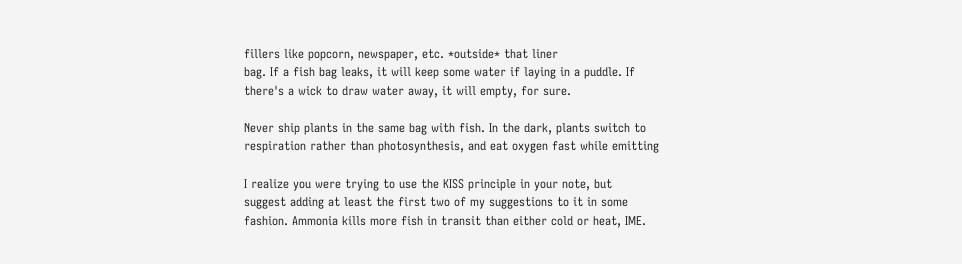fillers like popcorn, newspaper, etc. *outside* that liner
bag. If a fish bag leaks, it will keep some water if laying in a puddle. If
there's a wick to draw water away, it will empty, for sure.

Never ship plants in the same bag with fish. In the dark, plants switch to
respiration rather than photosynthesis, and eat oxygen fast while emitting

I realize you were trying to use the KISS principle in your note, but
suggest adding at least the first two of my suggestions to it in some
fashion. Ammonia kills more fish in transit than either cold or heat, IME.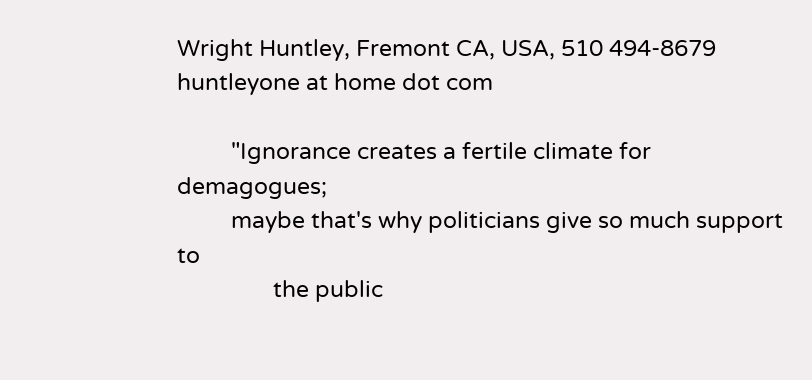Wright Huntley, Fremont CA, USA, 510 494-8679  huntleyone at home dot com

         "Ignorance creates a fertile climate for demagogues;
         maybe that's why politicians give so much support to
                the public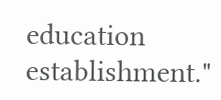education establishment."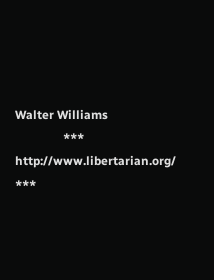Walter Williams
                *** http://www.libertarian.org/ ***